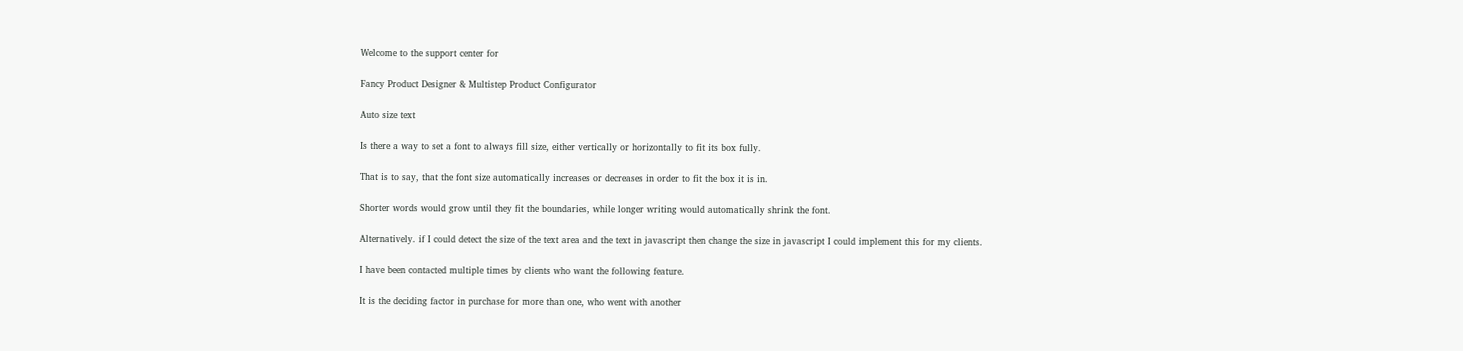Welcome to the support center for

Fancy Product Designer & Multistep Product Configurator

Auto size text

Is there a way to set a font to always fill size, either vertically or horizontally to fit its box fully.

That is to say, that the font size automatically increases or decreases in order to fit the box it is in.

Shorter words would grow until they fit the boundaries, while longer writing would automatically shrink the font.

Alternatively. if I could detect the size of the text area and the text in javascript then change the size in javascript I could implement this for my clients.

I have been contacted multiple times by clients who want the following feature.

It is the deciding factor in purchase for more than one, who went with another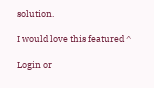solution.

I would love this featured ^

Login or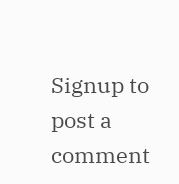Signup to post a comment